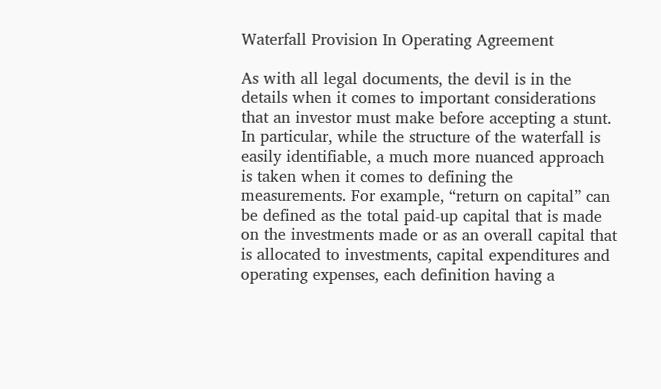Waterfall Provision In Operating Agreement

As with all legal documents, the devil is in the details when it comes to important considerations that an investor must make before accepting a stunt. In particular, while the structure of the waterfall is easily identifiable, a much more nuanced approach is taken when it comes to defining the measurements. For example, “return on capital” can be defined as the total paid-up capital that is made on the investments made or as an overall capital that is allocated to investments, capital expenditures and operating expenses, each definition having a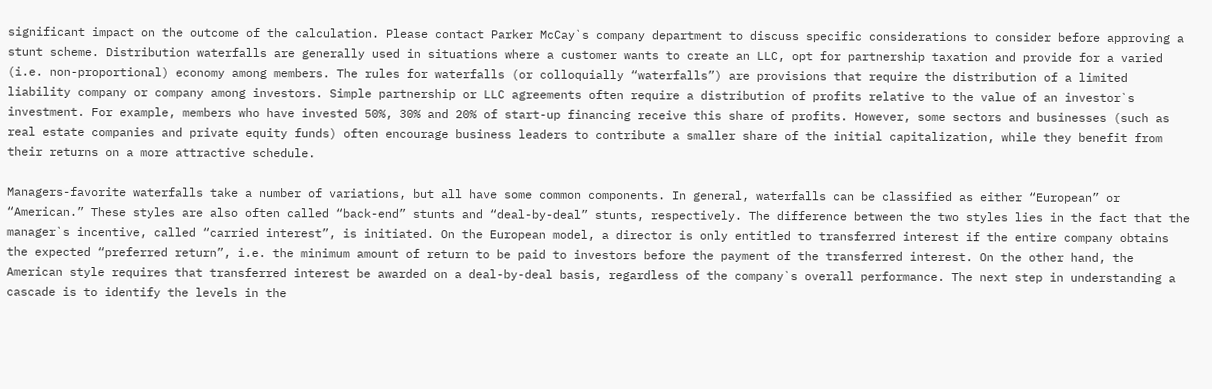significant impact on the outcome of the calculation. Please contact Parker McCay`s company department to discuss specific considerations to consider before approving a stunt scheme. Distribution waterfalls are generally used in situations where a customer wants to create an LLC, opt for partnership taxation and provide for a varied (i.e. non-proportional) economy among members. The rules for waterfalls (or colloquially “waterfalls”) are provisions that require the distribution of a limited liability company or company among investors. Simple partnership or LLC agreements often require a distribution of profits relative to the value of an investor`s investment. For example, members who have invested 50%, 30% and 20% of start-up financing receive this share of profits. However, some sectors and businesses (such as real estate companies and private equity funds) often encourage business leaders to contribute a smaller share of the initial capitalization, while they benefit from their returns on a more attractive schedule.

Managers-favorite waterfalls take a number of variations, but all have some common components. In general, waterfalls can be classified as either “European” or “American.” These styles are also often called “back-end” stunts and “deal-by-deal” stunts, respectively. The difference between the two styles lies in the fact that the manager`s incentive, called “carried interest”, is initiated. On the European model, a director is only entitled to transferred interest if the entire company obtains the expected “preferred return”, i.e. the minimum amount of return to be paid to investors before the payment of the transferred interest. On the other hand, the American style requires that transferred interest be awarded on a deal-by-deal basis, regardless of the company`s overall performance. The next step in understanding a cascade is to identify the levels in the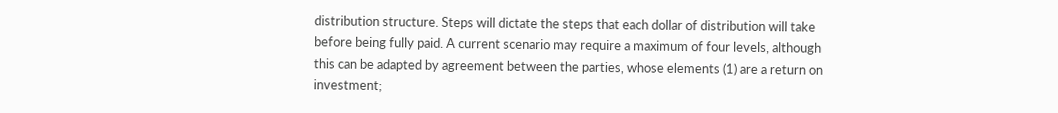distribution structure. Steps will dictate the steps that each dollar of distribution will take before being fully paid. A current scenario may require a maximum of four levels, although this can be adapted by agreement between the parties, whose elements (1) are a return on investment;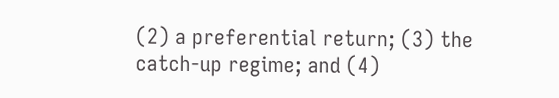(2) a preferential return; (3) the catch-up regime; and (4)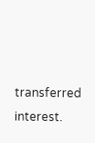transferred interest.